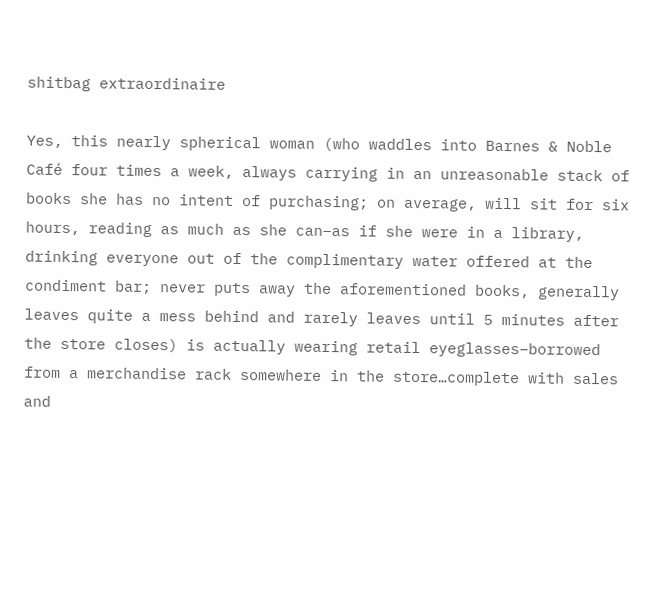shitbag extraordinaire

Yes, this nearly spherical woman (who waddles into Barnes & Noble Café four times a week, always carrying in an unreasonable stack of books she has no intent of purchasing; on average, will sit for six hours, reading as much as she can–as if she were in a library, drinking everyone out of the complimentary water offered at the condiment bar; never puts away the aforementioned books, generally leaves quite a mess behind and rarely leaves until 5 minutes after the store closes) is actually wearing retail eyeglasses–borrowed from a merchandise rack somewhere in the store…complete with sales and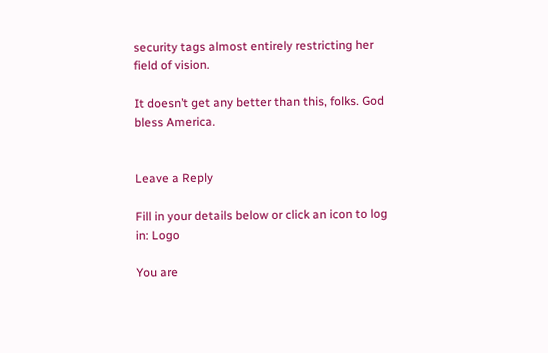security tags almost entirely restricting her field of vision.

It doesn’t get any better than this, folks. God bless America.


Leave a Reply

Fill in your details below or click an icon to log in: Logo

You are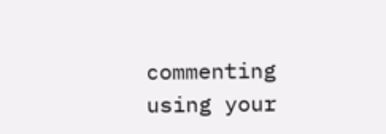commenting using your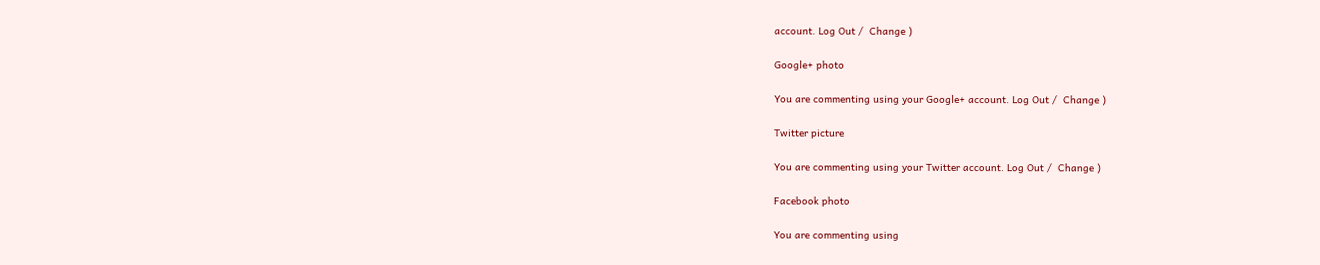account. Log Out /  Change )

Google+ photo

You are commenting using your Google+ account. Log Out /  Change )

Twitter picture

You are commenting using your Twitter account. Log Out /  Change )

Facebook photo

You are commenting using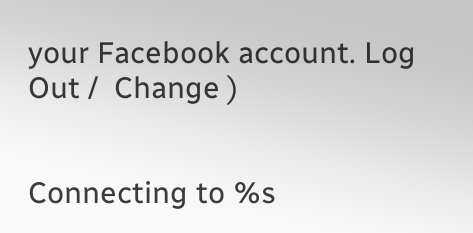your Facebook account. Log Out /  Change )


Connecting to %s